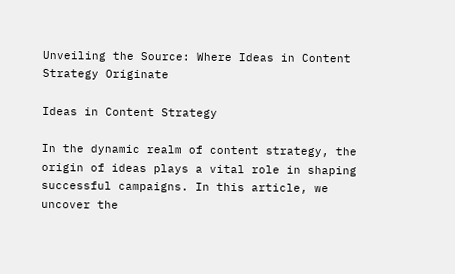Unveiling the Source: Where Ideas in Content Strategy Originate

Ideas in Content Strategy

In the dynamic realm of content strategy, the origin of ideas plays a vital role in shaping successful campaigns. In this article, we uncover the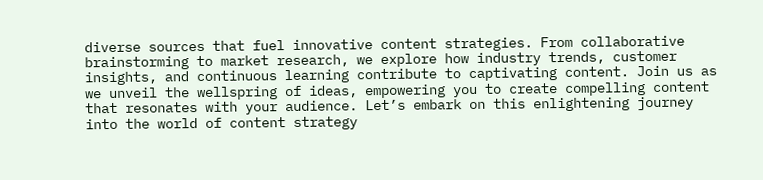diverse sources that fuel innovative content strategies. From collaborative brainstorming to market research, we explore how industry trends, customer insights, and continuous learning contribute to captivating content. Join us as we unveil the wellspring of ideas, empowering you to create compelling content that resonates with your audience. Let’s embark on this enlightening journey into the world of content strategy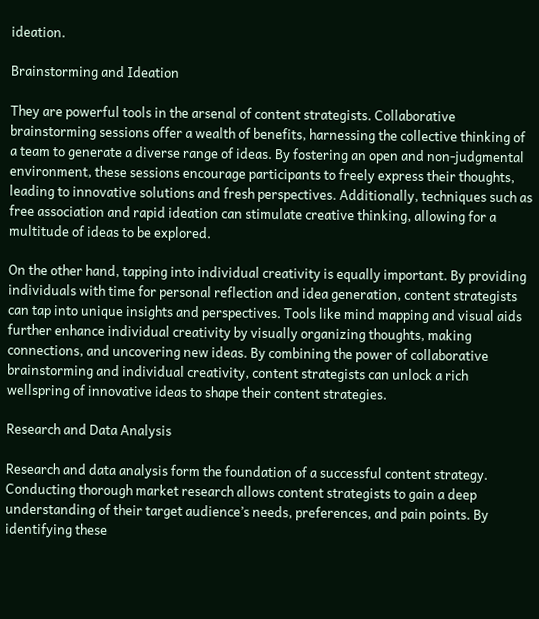ideation.

Brainstorming and Ideation

They are powerful tools in the arsenal of content strategists. Collaborative brainstorming sessions offer a wealth of benefits, harnessing the collective thinking of a team to generate a diverse range of ideas. By fostering an open and non-judgmental environment, these sessions encourage participants to freely express their thoughts, leading to innovative solutions and fresh perspectives. Additionally, techniques such as free association and rapid ideation can stimulate creative thinking, allowing for a multitude of ideas to be explored.

On the other hand, tapping into individual creativity is equally important. By providing individuals with time for personal reflection and idea generation, content strategists can tap into unique insights and perspectives. Tools like mind mapping and visual aids further enhance individual creativity by visually organizing thoughts, making connections, and uncovering new ideas. By combining the power of collaborative brainstorming and individual creativity, content strategists can unlock a rich wellspring of innovative ideas to shape their content strategies.

Research and Data Analysis

Research and data analysis form the foundation of a successful content strategy. Conducting thorough market research allows content strategists to gain a deep understanding of their target audience’s needs, preferences, and pain points. By identifying these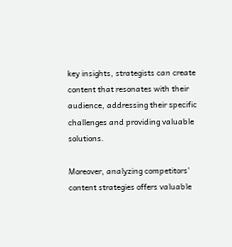key insights, strategists can create content that resonates with their audience, addressing their specific challenges and providing valuable solutions.

Moreover, analyzing competitors’ content strategies offers valuable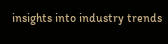insights into industry trends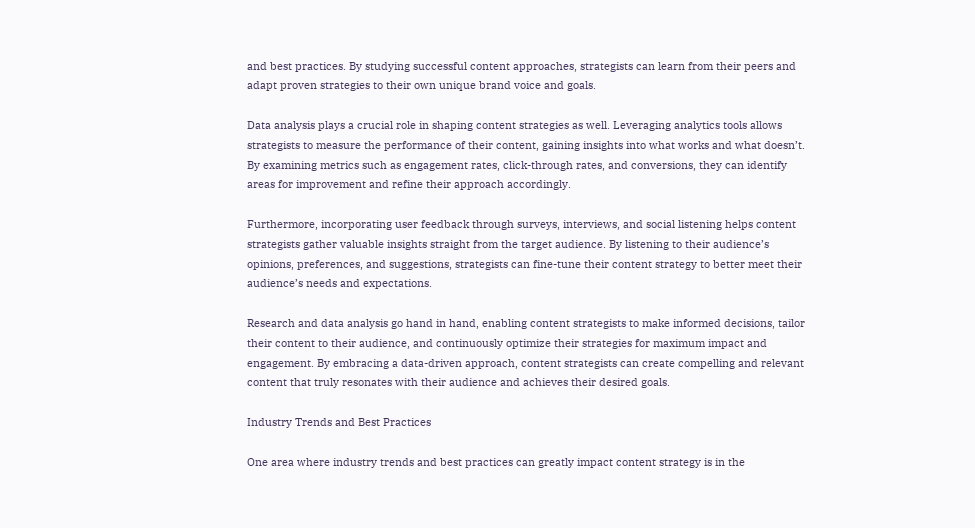and best practices. By studying successful content approaches, strategists can learn from their peers and adapt proven strategies to their own unique brand voice and goals.

Data analysis plays a crucial role in shaping content strategies as well. Leveraging analytics tools allows strategists to measure the performance of their content, gaining insights into what works and what doesn’t. By examining metrics such as engagement rates, click-through rates, and conversions, they can identify areas for improvement and refine their approach accordingly.

Furthermore, incorporating user feedback through surveys, interviews, and social listening helps content strategists gather valuable insights straight from the target audience. By listening to their audience’s opinions, preferences, and suggestions, strategists can fine-tune their content strategy to better meet their audience’s needs and expectations.

Research and data analysis go hand in hand, enabling content strategists to make informed decisions, tailor their content to their audience, and continuously optimize their strategies for maximum impact and engagement. By embracing a data-driven approach, content strategists can create compelling and relevant content that truly resonates with their audience and achieves their desired goals.

Industry Trends and Best Practices

One area where industry trends and best practices can greatly impact content strategy is in the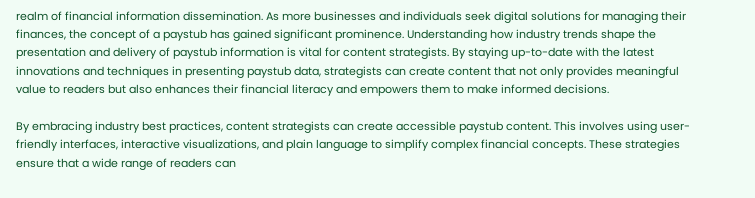realm of financial information dissemination. As more businesses and individuals seek digital solutions for managing their finances, the concept of a paystub has gained significant prominence. Understanding how industry trends shape the presentation and delivery of paystub information is vital for content strategists. By staying up-to-date with the latest innovations and techniques in presenting paystub data, strategists can create content that not only provides meaningful value to readers but also enhances their financial literacy and empowers them to make informed decisions.

By embracing industry best practices, content strategists can create accessible paystub content. This involves using user-friendly interfaces, interactive visualizations, and plain language to simplify complex financial concepts. These strategies ensure that a wide range of readers can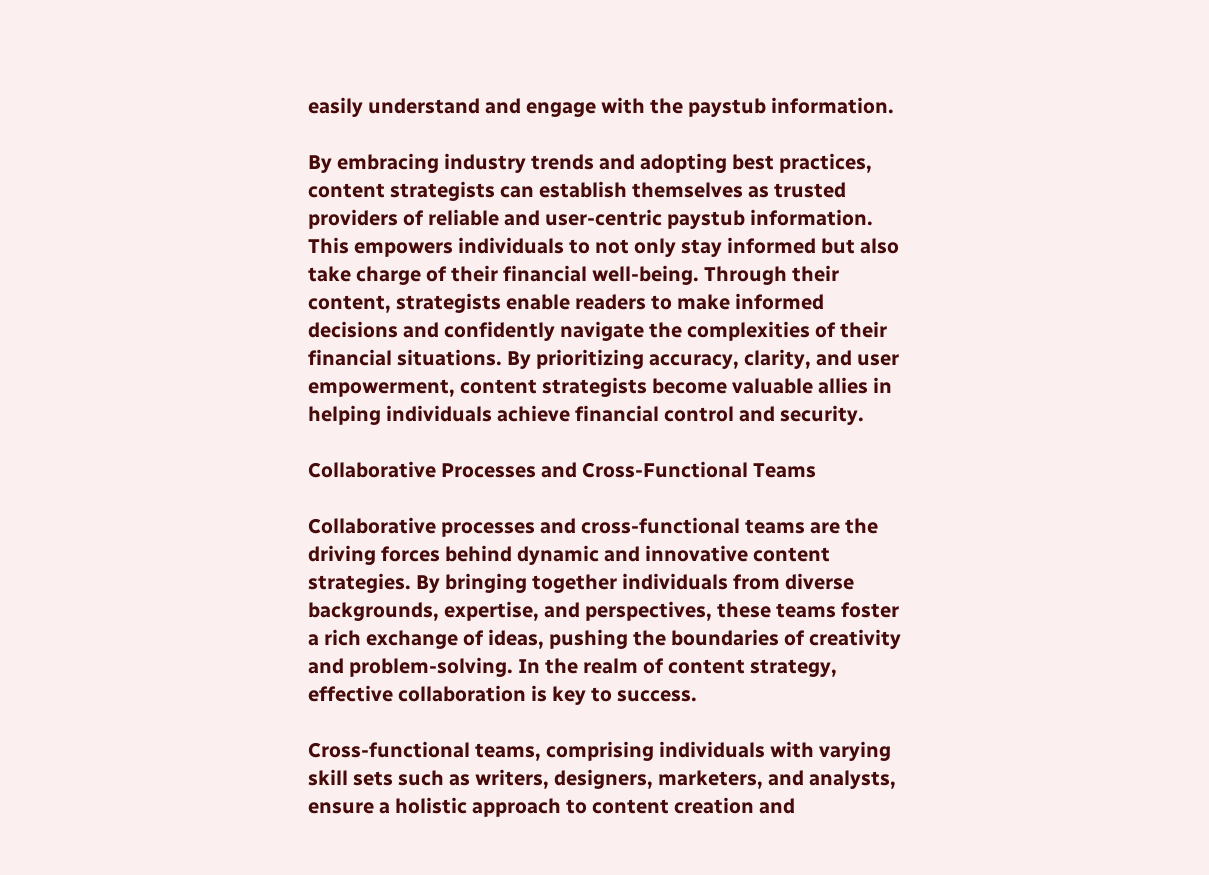easily understand and engage with the paystub information.

By embracing industry trends and adopting best practices, content strategists can establish themselves as trusted providers of reliable and user-centric paystub information. This empowers individuals to not only stay informed but also take charge of their financial well-being. Through their content, strategists enable readers to make informed decisions and confidently navigate the complexities of their financial situations. By prioritizing accuracy, clarity, and user empowerment, content strategists become valuable allies in helping individuals achieve financial control and security.

Collaborative Processes and Cross-Functional Teams

Collaborative processes and cross-functional teams are the driving forces behind dynamic and innovative content strategies. By bringing together individuals from diverse backgrounds, expertise, and perspectives, these teams foster a rich exchange of ideas, pushing the boundaries of creativity and problem-solving. In the realm of content strategy, effective collaboration is key to success.

Cross-functional teams, comprising individuals with varying skill sets such as writers, designers, marketers, and analysts, ensure a holistic approach to content creation and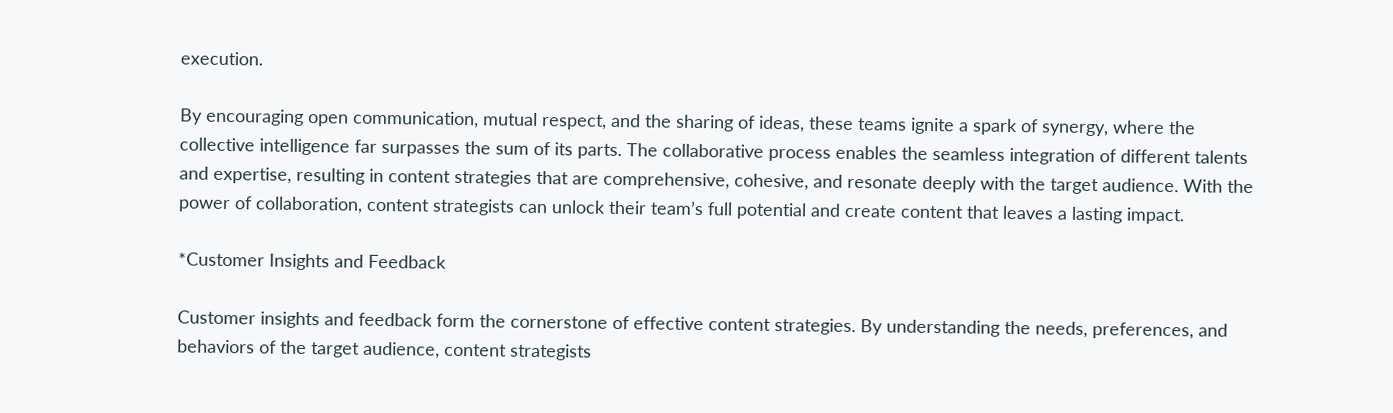execution.

By encouraging open communication, mutual respect, and the sharing of ideas, these teams ignite a spark of synergy, where the collective intelligence far surpasses the sum of its parts. The collaborative process enables the seamless integration of different talents and expertise, resulting in content strategies that are comprehensive, cohesive, and resonate deeply with the target audience. With the power of collaboration, content strategists can unlock their team’s full potential and create content that leaves a lasting impact.

*Customer Insights and Feedback

Customer insights and feedback form the cornerstone of effective content strategies. By understanding the needs, preferences, and behaviors of the target audience, content strategists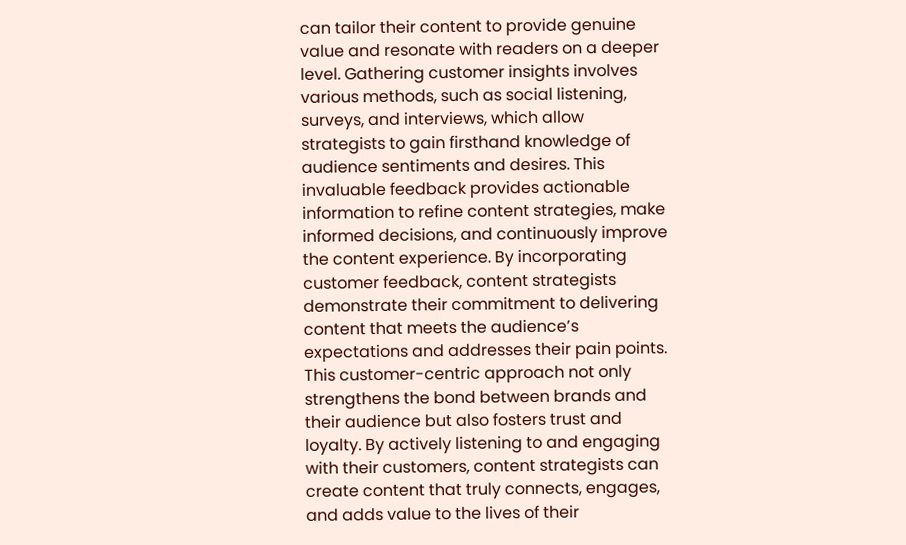can tailor their content to provide genuine value and resonate with readers on a deeper level. Gathering customer insights involves various methods, such as social listening, surveys, and interviews, which allow strategists to gain firsthand knowledge of audience sentiments and desires. This invaluable feedback provides actionable information to refine content strategies, make informed decisions, and continuously improve the content experience. By incorporating customer feedback, content strategists demonstrate their commitment to delivering content that meets the audience’s expectations and addresses their pain points. This customer-centric approach not only strengthens the bond between brands and their audience but also fosters trust and loyalty. By actively listening to and engaging with their customers, content strategists can create content that truly connects, engages, and adds value to the lives of their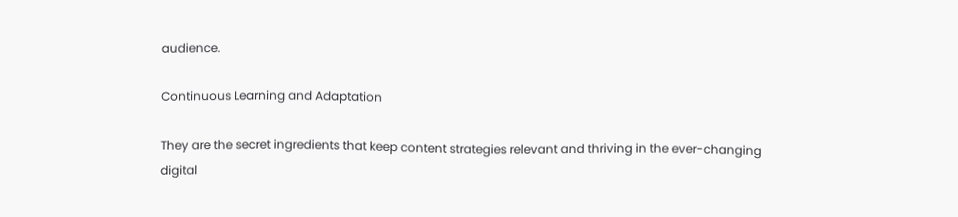audience.

Continuous Learning and Adaptation

They are the secret ingredients that keep content strategies relevant and thriving in the ever-changing digital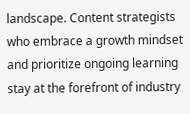landscape. Content strategists who embrace a growth mindset and prioritize ongoing learning stay at the forefront of industry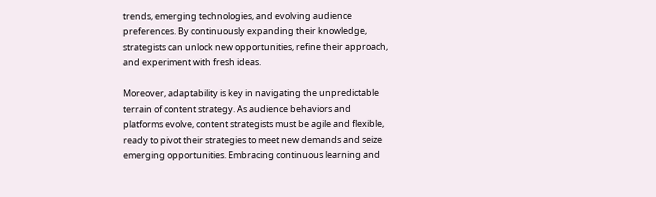trends, emerging technologies, and evolving audience preferences. By continuously expanding their knowledge, strategists can unlock new opportunities, refine their approach, and experiment with fresh ideas.

Moreover, adaptability is key in navigating the unpredictable terrain of content strategy. As audience behaviors and platforms evolve, content strategists must be agile and flexible, ready to pivot their strategies to meet new demands and seize emerging opportunities. Embracing continuous learning and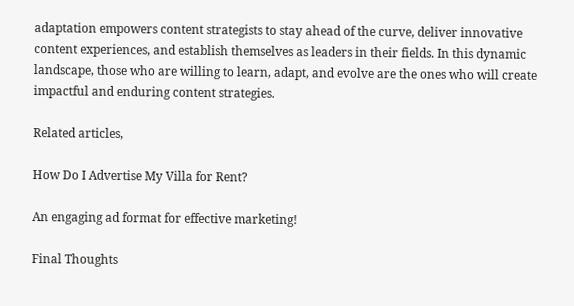adaptation empowers content strategists to stay ahead of the curve, deliver innovative content experiences, and establish themselves as leaders in their fields. In this dynamic landscape, those who are willing to learn, adapt, and evolve are the ones who will create impactful and enduring content strategies.

Related articles,

How Do I Advertise My Villa for Rent?

An engaging ad format for effective marketing!

Final Thoughts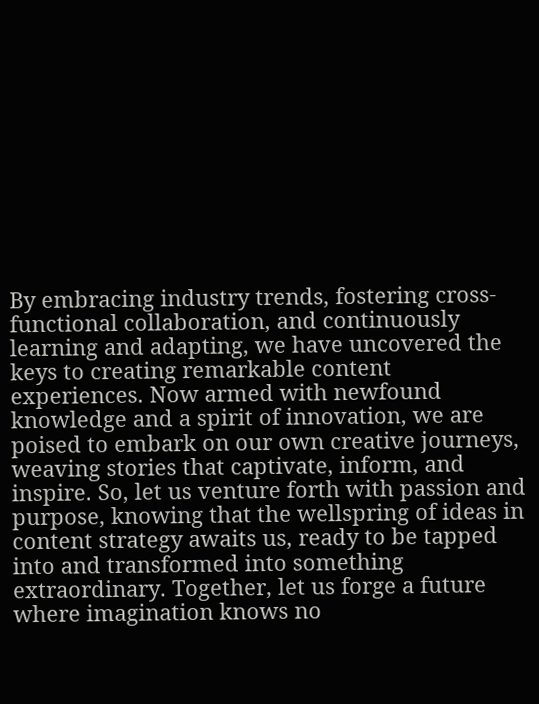By embracing industry trends, fostering cross-functional collaboration, and continuously learning and adapting, we have uncovered the keys to creating remarkable content experiences. Now armed with newfound knowledge and a spirit of innovation, we are poised to embark on our own creative journeys, weaving stories that captivate, inform, and inspire. So, let us venture forth with passion and purpose, knowing that the wellspring of ideas in content strategy awaits us, ready to be tapped into and transformed into something extraordinary. Together, let us forge a future where imagination knows no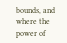bounds, and where the power of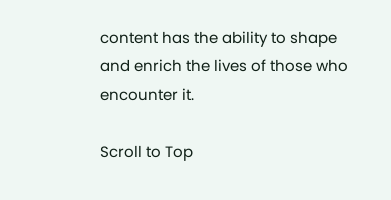content has the ability to shape and enrich the lives of those who encounter it.

Scroll to Top